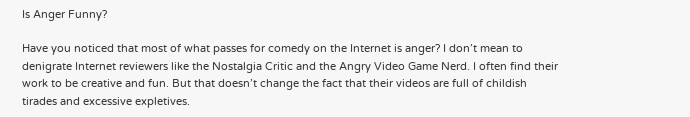Is Anger Funny?

Have you noticed that most of what passes for comedy on the Internet is anger? I don’t mean to denigrate Internet reviewers like the Nostalgia Critic and the Angry Video Game Nerd. I often find their work to be creative and fun. But that doesn’t change the fact that their videos are full of childish tirades and excessive expletives.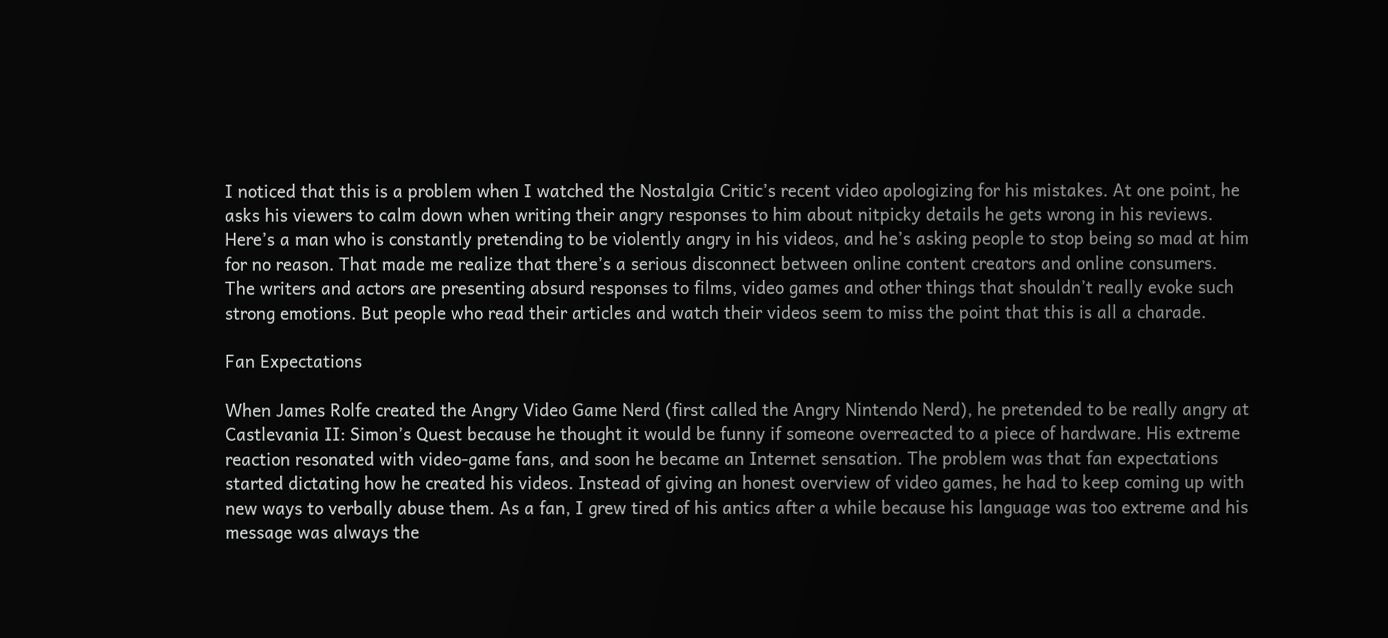I noticed that this is a problem when I watched the Nostalgia Critic’s recent video apologizing for his mistakes. At one point, he asks his viewers to calm down when writing their angry responses to him about nitpicky details he gets wrong in his reviews. Here’s a man who is constantly pretending to be violently angry in his videos, and he’s asking people to stop being so mad at him for no reason. That made me realize that there’s a serious disconnect between online content creators and online consumers. The writers and actors are presenting absurd responses to films, video games and other things that shouldn’t really evoke such strong emotions. But people who read their articles and watch their videos seem to miss the point that this is all a charade.

Fan Expectations

When James Rolfe created the Angry Video Game Nerd (first called the Angry Nintendo Nerd), he pretended to be really angry at Castlevania II: Simon’s Quest because he thought it would be funny if someone overreacted to a piece of hardware. His extreme reaction resonated with video-game fans, and soon he became an Internet sensation. The problem was that fan expectations started dictating how he created his videos. Instead of giving an honest overview of video games, he had to keep coming up with new ways to verbally abuse them. As a fan, I grew tired of his antics after a while because his language was too extreme and his message was always the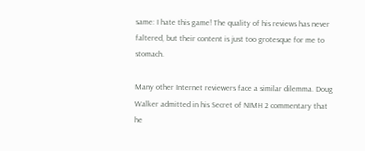same: I hate this game! The quality of his reviews has never faltered, but their content is just too grotesque for me to stomach.

Many other Internet reviewers face a similar dilemma. Doug Walker admitted in his Secret of NIMH 2 commentary that he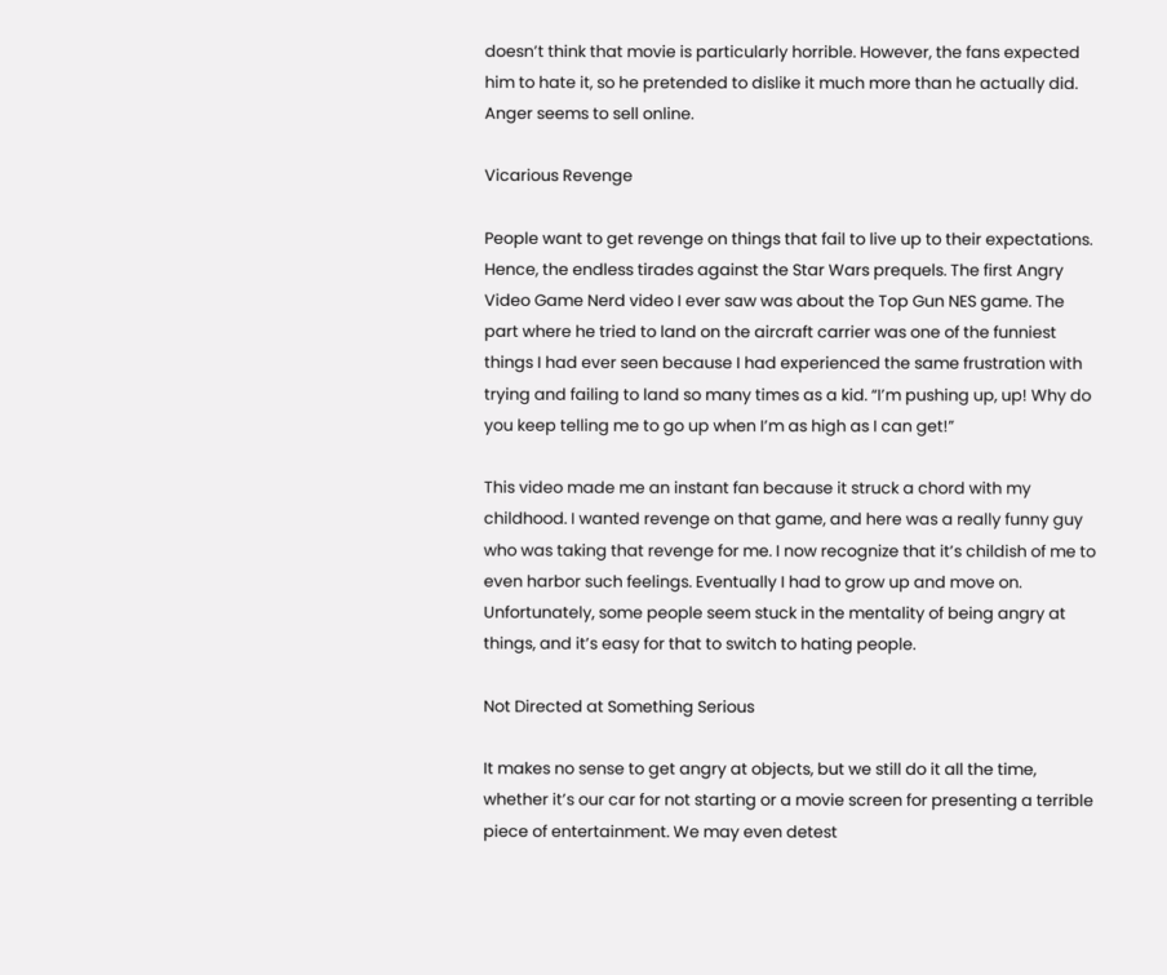doesn’t think that movie is particularly horrible. However, the fans expected him to hate it, so he pretended to dislike it much more than he actually did. Anger seems to sell online.

Vicarious Revenge

People want to get revenge on things that fail to live up to their expectations. Hence, the endless tirades against the Star Wars prequels. The first Angry Video Game Nerd video I ever saw was about the Top Gun NES game. The part where he tried to land on the aircraft carrier was one of the funniest things I had ever seen because I had experienced the same frustration with trying and failing to land so many times as a kid. “I’m pushing up, up! Why do you keep telling me to go up when I’m as high as I can get!”

This video made me an instant fan because it struck a chord with my childhood. I wanted revenge on that game, and here was a really funny guy who was taking that revenge for me. I now recognize that it’s childish of me to even harbor such feelings. Eventually I had to grow up and move on. Unfortunately, some people seem stuck in the mentality of being angry at things, and it’s easy for that to switch to hating people.

Not Directed at Something Serious

It makes no sense to get angry at objects, but we still do it all the time, whether it’s our car for not starting or a movie screen for presenting a terrible piece of entertainment. We may even detest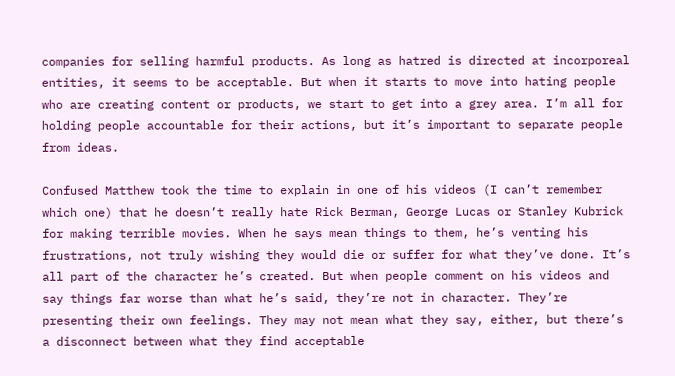companies for selling harmful products. As long as hatred is directed at incorporeal entities, it seems to be acceptable. But when it starts to move into hating people who are creating content or products, we start to get into a grey area. I’m all for holding people accountable for their actions, but it’s important to separate people from ideas.

Confused Matthew took the time to explain in one of his videos (I can’t remember which one) that he doesn’t really hate Rick Berman, George Lucas or Stanley Kubrick for making terrible movies. When he says mean things to them, he’s venting his frustrations, not truly wishing they would die or suffer for what they’ve done. It’s all part of the character he’s created. But when people comment on his videos and say things far worse than what he’s said, they’re not in character. They’re presenting their own feelings. They may not mean what they say, either, but there’s a disconnect between what they find acceptable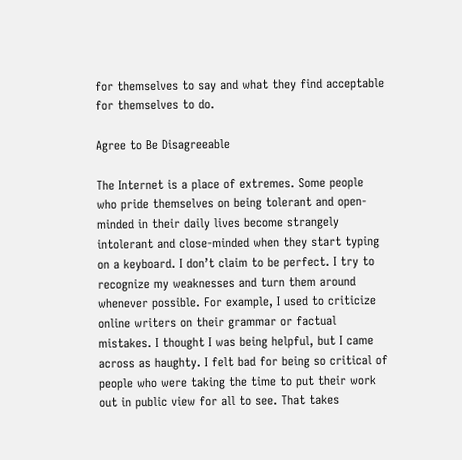for themselves to say and what they find acceptable for themselves to do.

Agree to Be Disagreeable

The Internet is a place of extremes. Some people who pride themselves on being tolerant and open-minded in their daily lives become strangely intolerant and close-minded when they start typing on a keyboard. I don’t claim to be perfect. I try to recognize my weaknesses and turn them around whenever possible. For example, I used to criticize online writers on their grammar or factual mistakes. I thought I was being helpful, but I came across as haughty. I felt bad for being so critical of people who were taking the time to put their work out in public view for all to see. That takes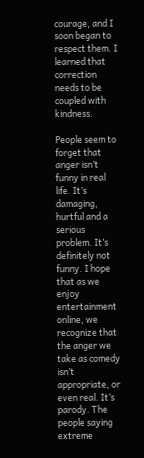courage, and I soon began to respect them. I learned that correction needs to be coupled with kindness.

People seem to forget that anger isn’t funny in real life. It’s damaging, hurtful and a serious problem. It’s definitely not funny. I hope that as we enjoy entertainment online, we recognize that the anger we take as comedy isn’t appropriate, or even real. It’s parody. The people saying extreme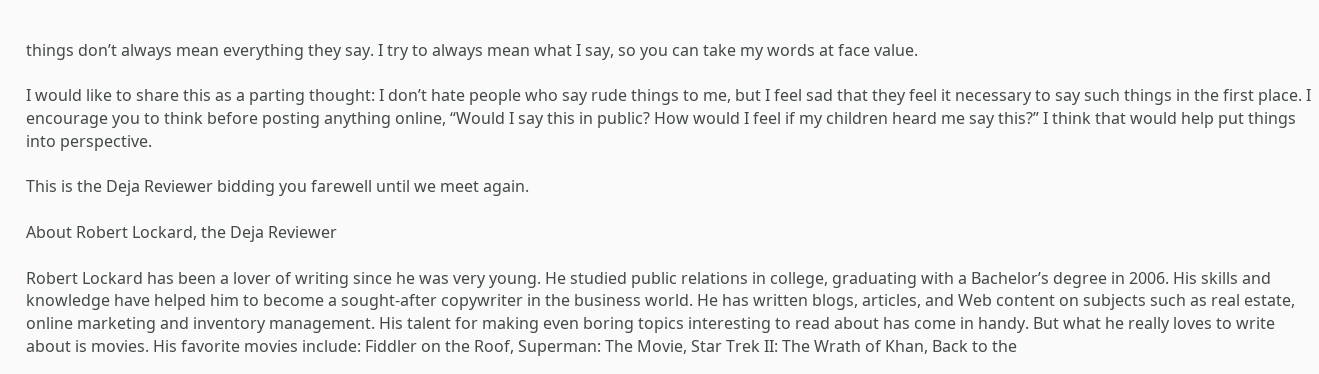things don’t always mean everything they say. I try to always mean what I say, so you can take my words at face value.

I would like to share this as a parting thought: I don’t hate people who say rude things to me, but I feel sad that they feel it necessary to say such things in the first place. I encourage you to think before posting anything online, “Would I say this in public? How would I feel if my children heard me say this?” I think that would help put things into perspective.

This is the Deja Reviewer bidding you farewell until we meet again.

About Robert Lockard, the Deja Reviewer

Robert Lockard has been a lover of writing since he was very young. He studied public relations in college, graduating with a Bachelor’s degree in 2006. His skills and knowledge have helped him to become a sought-after copywriter in the business world. He has written blogs, articles, and Web content on subjects such as real estate, online marketing and inventory management. His talent for making even boring topics interesting to read about has come in handy. But what he really loves to write about is movies. His favorite movies include: Fiddler on the Roof, Superman: The Movie, Star Trek II: The Wrath of Khan, Back to the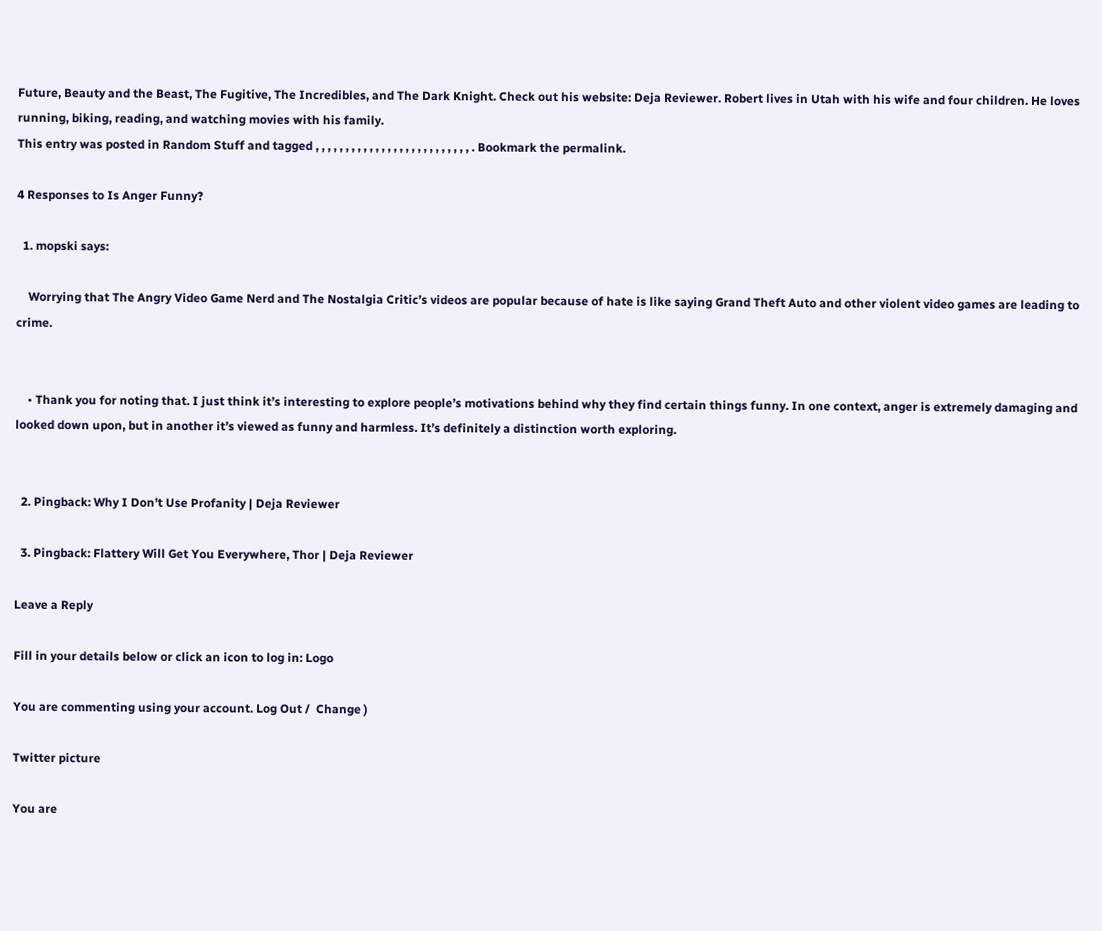Future, Beauty and the Beast, The Fugitive, The Incredibles, and The Dark Knight. Check out his website: Deja Reviewer. Robert lives in Utah with his wife and four children. He loves running, biking, reading, and watching movies with his family.
This entry was posted in Random Stuff and tagged , , , , , , , , , , , , , , , , , , , , , , , , , , . Bookmark the permalink.

4 Responses to Is Anger Funny?

  1. mopski says:

    Worrying that The Angry Video Game Nerd and The Nostalgia Critic’s videos are popular because of hate is like saying Grand Theft Auto and other violent video games are leading to crime.


    • Thank you for noting that. I just think it’s interesting to explore people’s motivations behind why they find certain things funny. In one context, anger is extremely damaging and looked down upon, but in another it’s viewed as funny and harmless. It’s definitely a distinction worth exploring.


  2. Pingback: Why I Don’t Use Profanity | Deja Reviewer

  3. Pingback: Flattery Will Get You Everywhere, Thor | Deja Reviewer

Leave a Reply

Fill in your details below or click an icon to log in: Logo

You are commenting using your account. Log Out /  Change )

Twitter picture

You are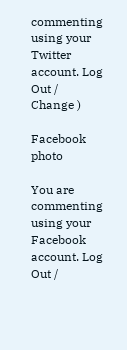commenting using your Twitter account. Log Out /  Change )

Facebook photo

You are commenting using your Facebook account. Log Out /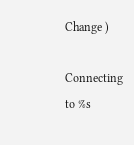Change )

Connecting to %s